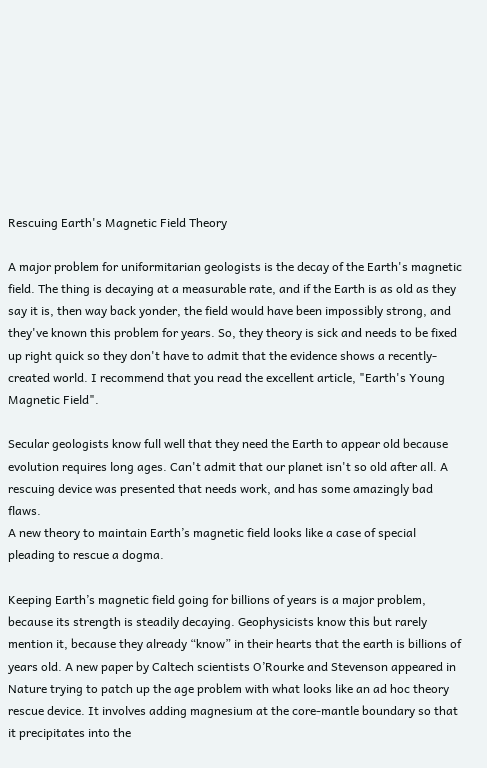Rescuing Earth's Magnetic Field Theory

A major problem for uniformitarian geologists is the decay of the Earth's magnetic field. The thing is decaying at a measurable rate, and if the Earth is as old as they say it is, then way back yonder, the field would have been impossibly strong, and they've known this problem for years. So, they theory is sick and needs to be fixed up right quick so they don't have to admit that the evidence shows a recently-created world. I recommend that you read the excellent article, "Earth's Young Magnetic Field".

Secular geologists know full well that they need the Earth to appear old because evolution requires long ages. Can't admit that our planet isn't so old after all. A rescuing device was presented that needs work, and has some amazingly bad flaws.
A new theory to maintain Earth’s magnetic field looks like a case of special pleading to rescue a dogma.

Keeping Earth’s magnetic field going for billions of years is a major problem, because its strength is steadily decaying. Geophysicists know this but rarely mention it, because they already “know” in their hearts that the earth is billions of years old. A new paper by Caltech scientists O’Rourke and Stevenson appeared in Nature trying to patch up the age problem with what looks like an ad hoc theory rescue device. It involves adding magnesium at the core-mantle boundary so that it precipitates into the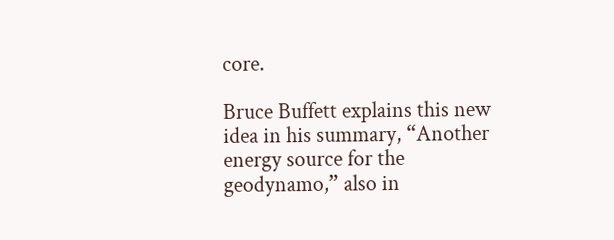core.

Bruce Buffett explains this new idea in his summary, “Another energy source for the geodynamo,” also in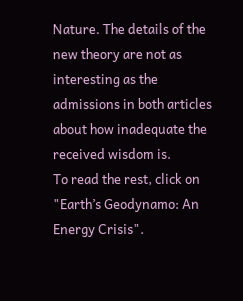Nature. The details of the new theory are not as interesting as the admissions in both articles about how inadequate the received wisdom is.
To read the rest, click on "Earth’s Geodynamo: An Energy Crisis".